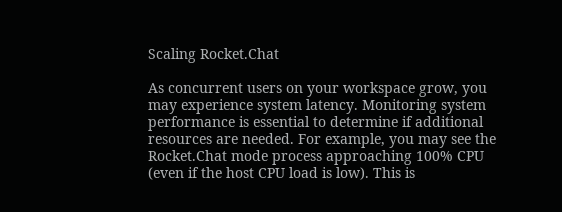Scaling Rocket.Chat

As concurrent users on your workspace grow, you may experience system latency. Monitoring system performance is essential to determine if additional resources are needed. For example, you may see the Rocket.Chat mode process approaching 100% CPU (even if the host CPU load is low). This is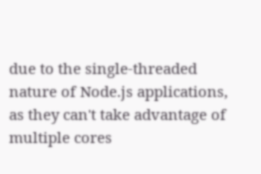due to the single-threaded nature of Node.js applications, as they can't take advantage of multiple cores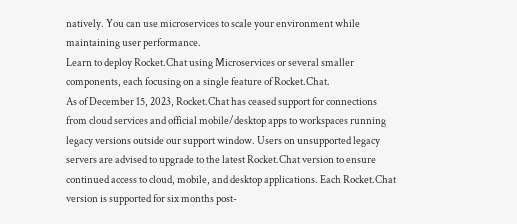natively. You can use microservices to scale your environment while maintaining user performance.
Learn to deploy Rocket.Chat using Microservices or several smaller components, each focusing on a single feature of Rocket.Chat.
As of December 15, 2023, Rocket.Chat has ceased support for connections from cloud services and official mobile/desktop apps to workspaces running legacy versions outside our support window. Users on unsupported legacy servers are advised to upgrade to the latest Rocket.Chat version to ensure continued access to cloud, mobile, and desktop applications. Each Rocket.Chat version is supported for six months post-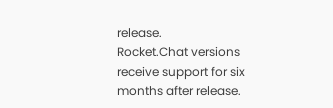release.
Rocket.Chat versions receive support for six months after release.